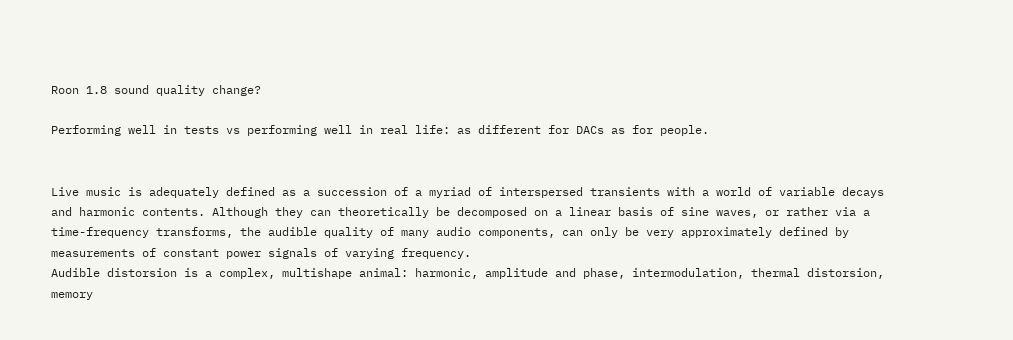Roon 1.8 sound quality change?

Performing well in tests vs performing well in real life: as different for DACs as for people.


Live music is adequately defined as a succession of a myriad of interspersed transients with a world of variable decays and harmonic contents. Although they can theoretically be decomposed on a linear basis of sine waves, or rather via a time-frequency transforms, the audible quality of many audio components, can only be very approximately defined by measurements of constant power signals of varying frequency.
Audible distorsion is a complex, multishape animal: harmonic, amplitude and phase, intermodulation, thermal distorsion, memory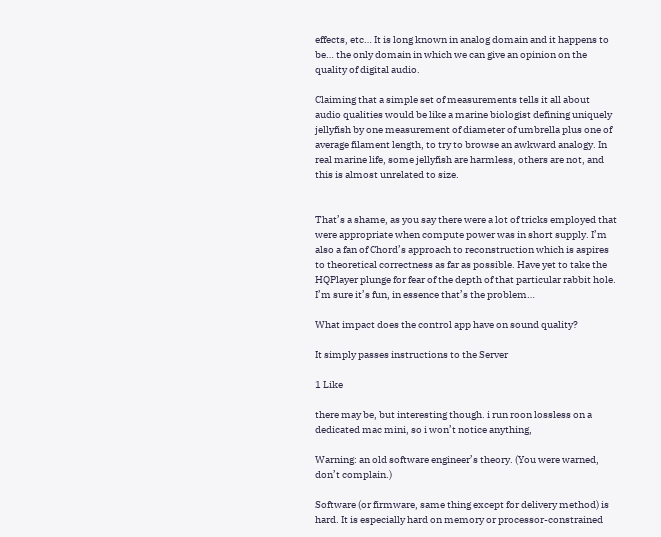effects, etc… It is long known in analog domain and it happens to be… the only domain in which we can give an opinion on the quality of digital audio.

Claiming that a simple set of measurements tells it all about audio qualities would be like a marine biologist defining uniquely jellyfish by one measurement of diameter of umbrella plus one of average filament length, to try to browse an awkward analogy. In real marine life, some jellyfish are harmless, others are not, and this is almost unrelated to size.


That’s a shame, as you say there were a lot of tricks employed that were appropriate when compute power was in short supply. I’m also a fan of Chord’s approach to reconstruction which is aspires to theoretical correctness as far as possible. Have yet to take the HQPlayer plunge for fear of the depth of that particular rabbit hole. I’m sure it’s fun, in essence that’s the problem…

What impact does the control app have on sound quality?

It simply passes instructions to the Server

1 Like

there may be, but interesting though. i run roon lossless on a dedicated mac mini, so i won’t notice anything,

Warning: an old software engineer’s theory. (You were warned, don’t complain.)

Software (or firmware, same thing except for delivery method) is hard. It is especially hard on memory or processor-constrained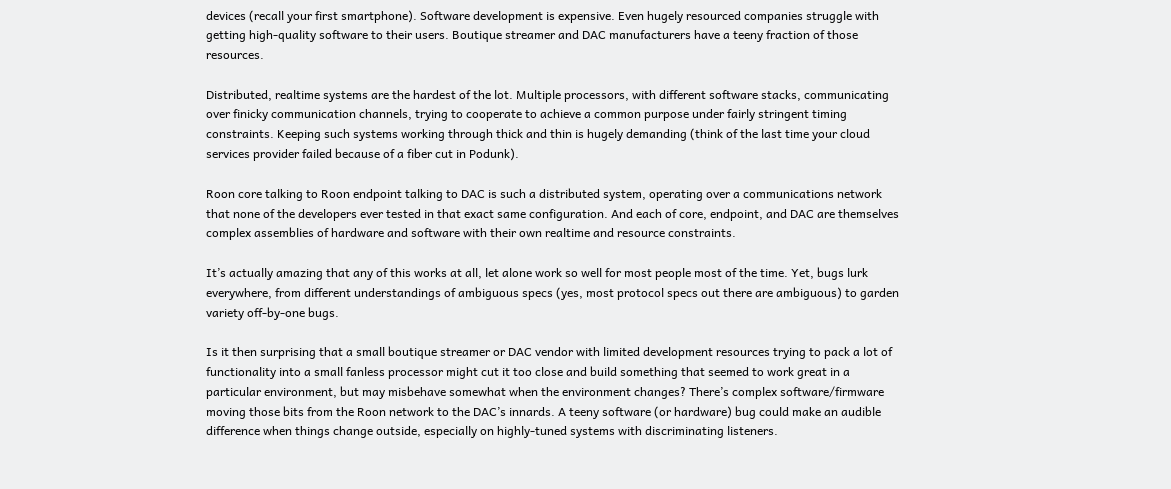devices (recall your first smartphone). Software development is expensive. Even hugely resourced companies struggle with getting high-quality software to their users. Boutique streamer and DAC manufacturers have a teeny fraction of those resources.

Distributed, realtime systems are the hardest of the lot. Multiple processors, with different software stacks, communicating over finicky communication channels, trying to cooperate to achieve a common purpose under fairly stringent timing constraints. Keeping such systems working through thick and thin is hugely demanding (think of the last time your cloud services provider failed because of a fiber cut in Podunk).

Roon core talking to Roon endpoint talking to DAC is such a distributed system, operating over a communications network that none of the developers ever tested in that exact same configuration. And each of core, endpoint, and DAC are themselves complex assemblies of hardware and software with their own realtime and resource constraints.

It’s actually amazing that any of this works at all, let alone work so well for most people most of the time. Yet, bugs lurk everywhere, from different understandings of ambiguous specs (yes, most protocol specs out there are ambiguous) to garden variety off-by-one bugs.

Is it then surprising that a small boutique streamer or DAC vendor with limited development resources trying to pack a lot of functionality into a small fanless processor might cut it too close and build something that seemed to work great in a particular environment, but may misbehave somewhat when the environment changes? There’s complex software/firmware moving those bits from the Roon network to the DAC’s innards. A teeny software (or hardware) bug could make an audible difference when things change outside, especially on highly-tuned systems with discriminating listeners.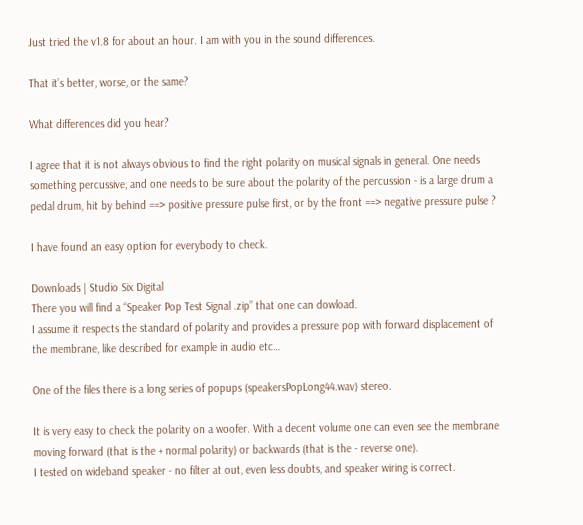Just tried the v1.8 for about an hour. I am with you in the sound differences.

That it’s better, worse, or the same?

What differences did you hear?

I agree that it is not always obvious to find the right polarity on musical signals in general. One needs something percussive, and one needs to be sure about the polarity of the percussion - is a large drum a pedal drum, hit by behind ==> positive pressure pulse first, or by the front ==> negative pressure pulse ?

I have found an easy option for everybody to check.

Downloads | Studio Six Digital
There you will find a “Speaker Pop Test Signal .zip” that one can dowload.
I assume it respects the standard of polarity and provides a pressure pop with forward displacement of the membrane, like described for example in audio etc…

One of the files there is a long series of popups (speakersPopLong44.wav) stereo.

It is very easy to check the polarity on a woofer. With a decent volume one can even see the membrane moving forward (that is the + normal polarity) or backwards (that is the - reverse one).
I tested on wideband speaker - no filter at out, even less doubts, and speaker wiring is correct.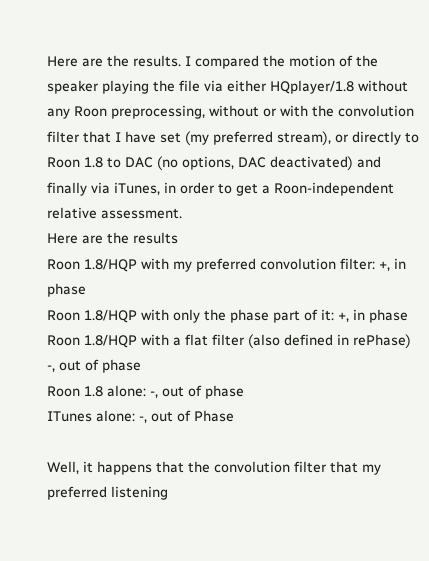Here are the results. I compared the motion of the speaker playing the file via either HQplayer/1.8 without any Roon preprocessing, without or with the convolution filter that I have set (my preferred stream), or directly to Roon 1.8 to DAC (no options, DAC deactivated) and finally via iTunes, in order to get a Roon-independent relative assessment.
Here are the results
Roon 1.8/HQP with my preferred convolution filter: +, in phase
Roon 1.8/HQP with only the phase part of it: +, in phase
Roon 1.8/HQP with a flat filter (also defined in rePhase) -, out of phase
Roon 1.8 alone: -, out of phase
ITunes alone: -, out of Phase

Well, it happens that the convolution filter that my preferred listening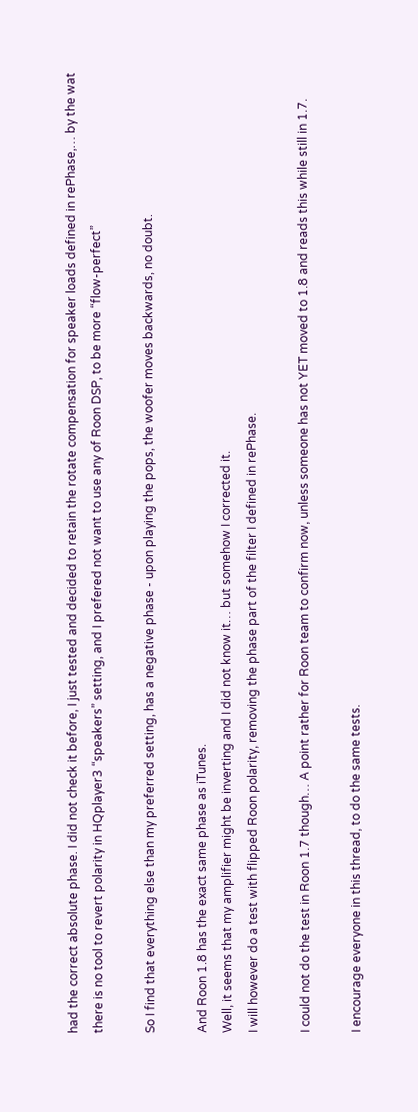had the correct absolute phase. I did not check it before, I just tested and decided to retain the rotate compensation for speaker loads defined in rePhase,… by the wat there is no tool to revert polarity in HQplayer3 “speakers” setting, and I prefered not want to use any of Roon DSP, to be more “flow-perfect”

So I find that everything else than my preferred setting, has a negative phase - upon playing the pops, the woofer moves backwards, no doubt.

And Roon 1.8 has the exact same phase as iTunes.
Well, it seems that my amplifier might be inverting and I did not know it… but somehow I corrected it.
I will however do a test with flipped Roon polarity, removing the phase part of the filter I defined in rePhase.

I could not do the test in Roon 1.7 though… A point rather for Roon team to confirm now, unless someone has not YET moved to 1.8 and reads this while still in 1.7.

I encourage everyone in this thread, to do the same tests.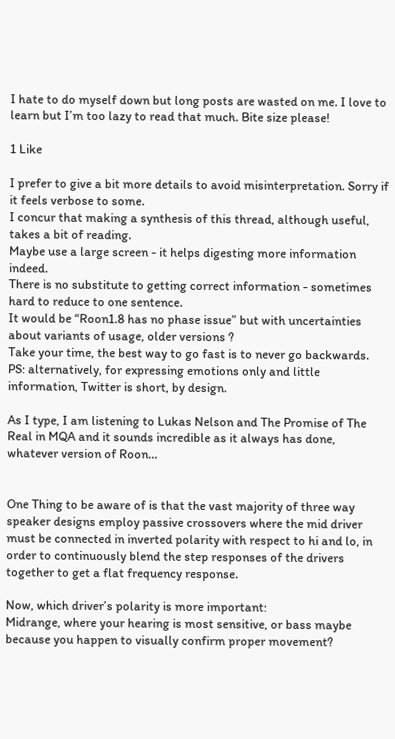I hate to do myself down but long posts are wasted on me. I love to learn but I’m too lazy to read that much. Bite size please!

1 Like

I prefer to give a bit more details to avoid misinterpretation. Sorry if it feels verbose to some.
I concur that making a synthesis of this thread, although useful, takes a bit of reading.
Maybe use a large screen - it helps digesting more information indeed.
There is no substitute to getting correct information - sometimes hard to reduce to one sentence.
It would be “Roon1.8 has no phase issue” but with uncertainties about variants of usage, older versions ?
Take your time, the best way to go fast is to never go backwards.
PS: alternatively, for expressing emotions only and little information, Twitter is short, by design.

As I type, I am listening to Lukas Nelson and The Promise of The Real in MQA and it sounds incredible as it always has done, whatever version of Roon…


One Thing to be aware of is that the vast majority of three way speaker designs employ passive crossovers where the mid driver must be connected in inverted polarity with respect to hi and lo, in order to continuously blend the step responses of the drivers together to get a flat frequency response.

Now, which driver’s polarity is more important:
Midrange, where your hearing is most sensitive, or bass maybe because you happen to visually confirm proper movement?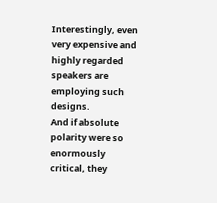Interestingly, even very expensive and highly regarded speakers are employing such designs.
And if absolute polarity were so enormously critical, they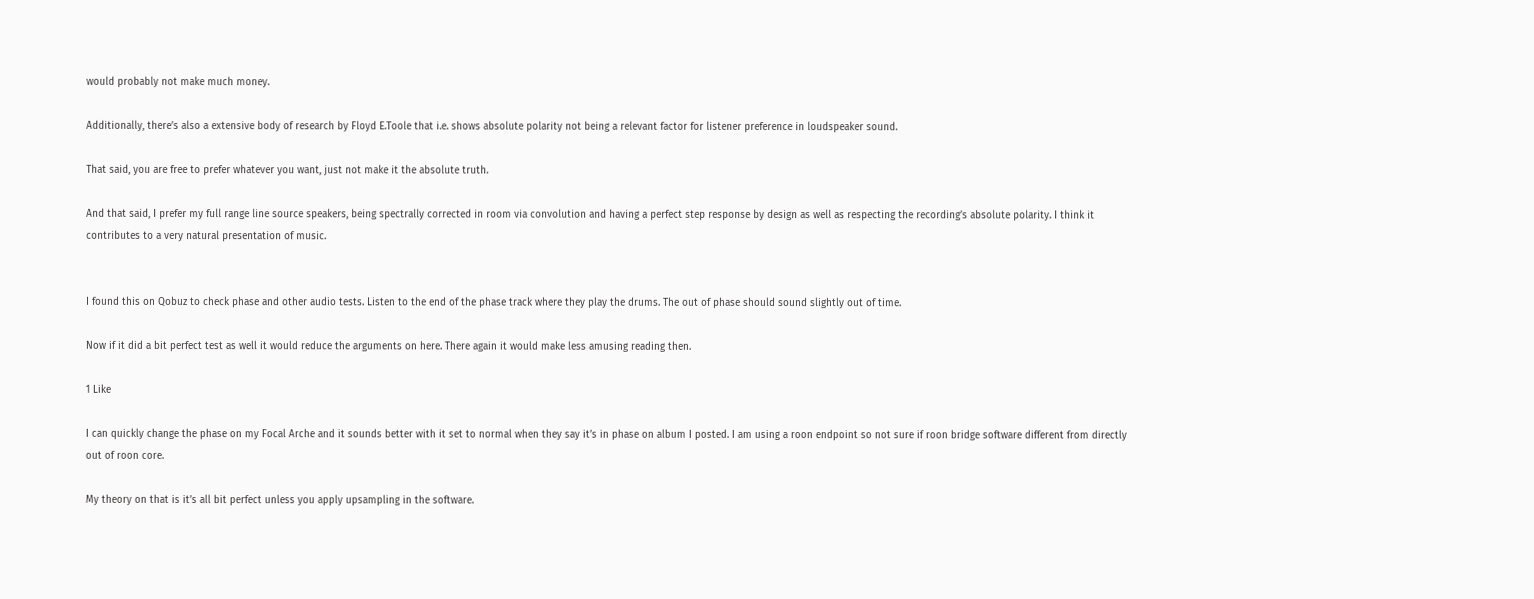would probably not make much money.

Additionally, there’s also a extensive body of research by Floyd E.Toole that i.e. shows absolute polarity not being a relevant factor for listener preference in loudspeaker sound.

That said, you are free to prefer whatever you want, just not make it the absolute truth.

And that said, I prefer my full range line source speakers, being spectrally corrected in room via convolution and having a perfect step response by design as well as respecting the recording’s absolute polarity. I think it contributes to a very natural presentation of music.


I found this on Qobuz to check phase and other audio tests. Listen to the end of the phase track where they play the drums. The out of phase should sound slightly out of time.

Now if it did a bit perfect test as well it would reduce the arguments on here. There again it would make less amusing reading then.

1 Like

I can quickly change the phase on my Focal Arche and it sounds better with it set to normal when they say it’s in phase on album I posted. I am using a roon endpoint so not sure if roon bridge software different from directly out of roon core.

My theory on that is it’s all bit perfect unless you apply upsampling in the software.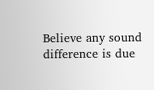Believe any sound difference is due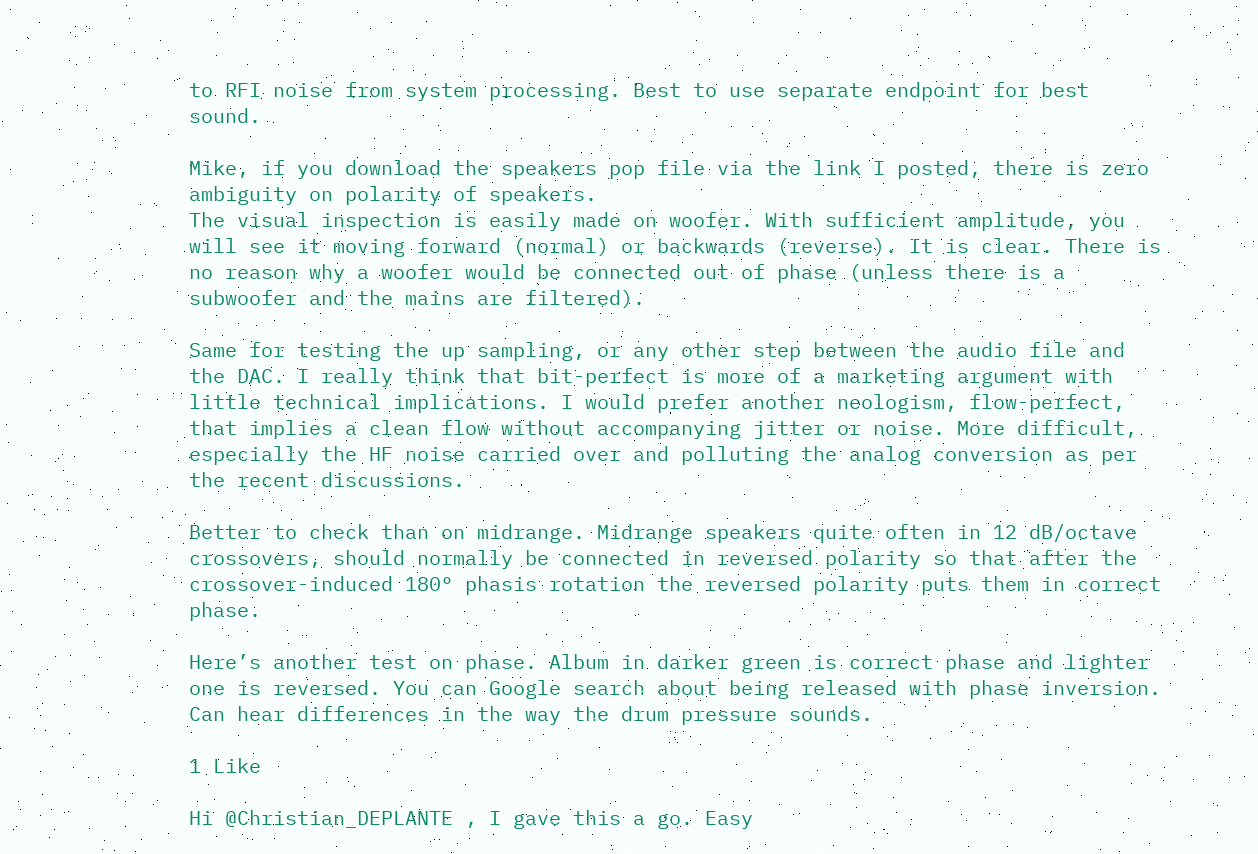to RFI noise from system processing. Best to use separate endpoint for best sound.

Mike, if you download the speakers pop file via the link I posted, there is zero ambiguity on polarity of speakers.
The visual inspection is easily made on woofer. With sufficient amplitude, you will see it moving forward (normal) or backwards (reverse). It is clear. There is no reason why a woofer would be connected out of phase (unless there is a subwoofer and the mains are filtered).

Same for testing the up sampling, or any other step between the audio file and the DAC. I really think that bit-perfect is more of a marketing argument with little technical implications. I would prefer another neologism, flow-perfect, that implies a clean flow without accompanying jitter or noise. More difficult, especially the HF noise carried over and polluting the analog conversion as per the recent discussions.

Better to check than on midrange. Midrange speakers quite often in 12 dB/octave crossovers, should normally be connected in reversed polarity so that after the crossover-induced 180° phasis rotation the reversed polarity puts them in correct phase.

Here’s another test on phase. Album in darker green is correct phase and lighter one is reversed. You can Google search about being released with phase inversion. Can hear differences in the way the drum pressure sounds.

1 Like

Hi @Christian_DEPLANTE , I gave this a go. Easy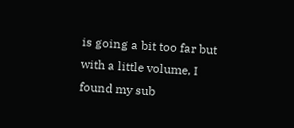is going a bit too far but with a little volume, I found my sub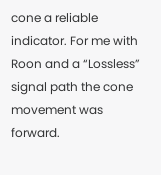cone a reliable indicator. For me with Roon and a “Lossless” signal path the cone movement was forward.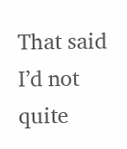That said I’d not quite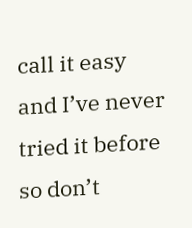call it easy and I’ve never tried it before so don’t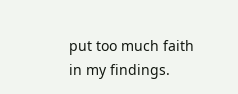put too much faith in my findings.